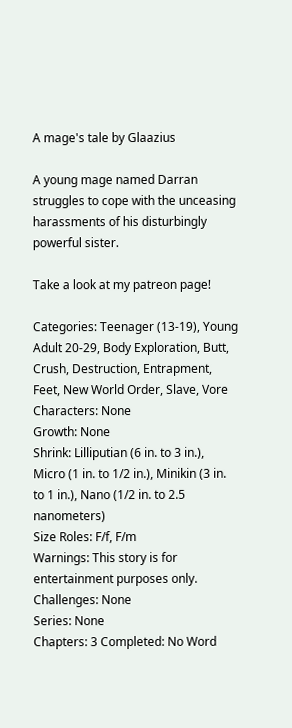A mage's tale by Glaazius

A young mage named Darran struggles to cope with the unceasing harassments of his disturbingly powerful sister.

Take a look at my patreon page!

Categories: Teenager (13-19), Young Adult 20-29, Body Exploration, Butt, Crush, Destruction, Entrapment, Feet, New World Order, Slave, Vore Characters: None
Growth: None
Shrink: Lilliputian (6 in. to 3 in.), Micro (1 in. to 1/2 in.), Minikin (3 in. to 1 in.), Nano (1/2 in. to 2.5 nanometers)
Size Roles: F/f, F/m
Warnings: This story is for entertainment purposes only.
Challenges: None
Series: None
Chapters: 3 Completed: No Word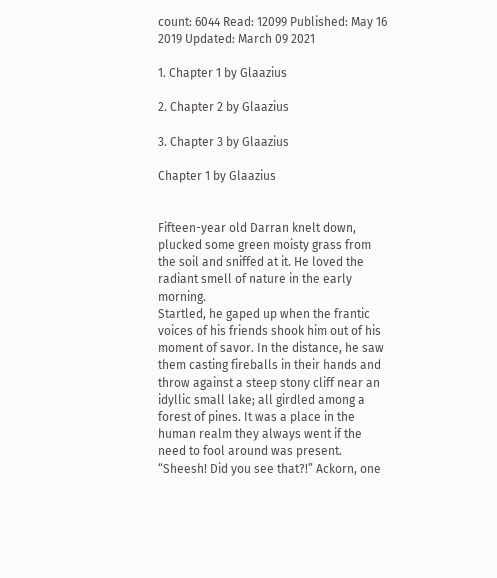count: 6044 Read: 12099 Published: May 16 2019 Updated: March 09 2021

1. Chapter 1 by Glaazius

2. Chapter 2 by Glaazius

3. Chapter 3 by Glaazius

Chapter 1 by Glaazius


Fifteen-year old Darran knelt down, plucked some green moisty grass from the soil and sniffed at it. He loved the radiant smell of nature in the early morning.
Startled, he gaped up when the frantic voices of his friends shook him out of his moment of savor. In the distance, he saw them casting fireballs in their hands and throw against a steep stony cliff near an idyllic small lake; all girdled among a forest of pines. It was a place in the human realm they always went if the need to fool around was present.
“Sheesh! Did you see that?!” Ackorn, one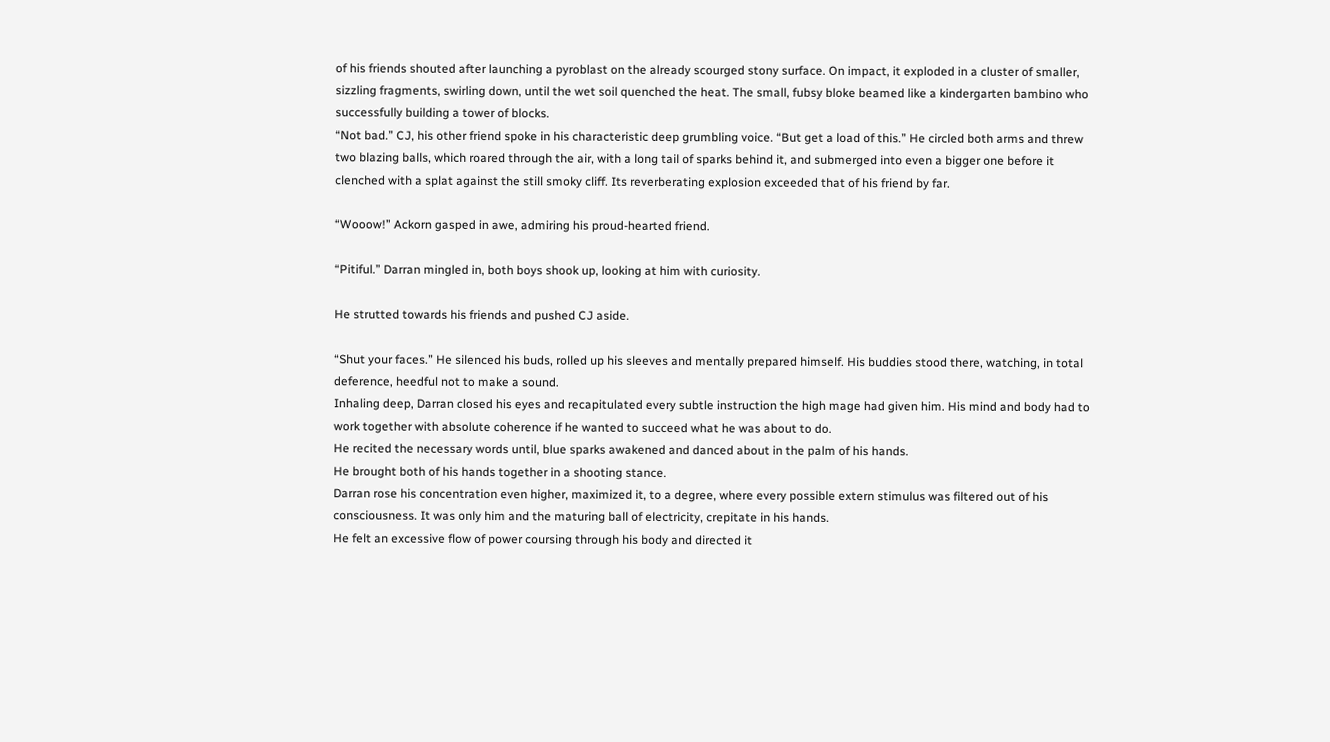of his friends shouted after launching a pyroblast on the already scourged stony surface. On impact, it exploded in a cluster of smaller, sizzling fragments, swirling down, until the wet soil quenched the heat. The small, fubsy bloke beamed like a kindergarten bambino who successfully building a tower of blocks.
“Not bad.” CJ, his other friend spoke in his characteristic deep grumbling voice. “But get a load of this.” He circled both arms and threw two blazing balls, which roared through the air, with a long tail of sparks behind it, and submerged into even a bigger one before it clenched with a splat against the still smoky cliff. Its reverberating explosion exceeded that of his friend by far.

“Wooow!” Ackorn gasped in awe, admiring his proud-hearted friend.

“Pitiful.” Darran mingled in, both boys shook up, looking at him with curiosity.

He strutted towards his friends and pushed CJ aside.

“Shut your faces.” He silenced his buds, rolled up his sleeves and mentally prepared himself. His buddies stood there, watching, in total deference, heedful not to make a sound.
Inhaling deep, Darran closed his eyes and recapitulated every subtle instruction the high mage had given him. His mind and body had to work together with absolute coherence if he wanted to succeed what he was about to do.
He recited the necessary words until, blue sparks awakened and danced about in the palm of his hands.
He brought both of his hands together in a shooting stance.
Darran rose his concentration even higher, maximized it, to a degree, where every possible extern stimulus was filtered out of his consciousness. It was only him and the maturing ball of electricity, crepitate in his hands.
He felt an excessive flow of power coursing through his body and directed it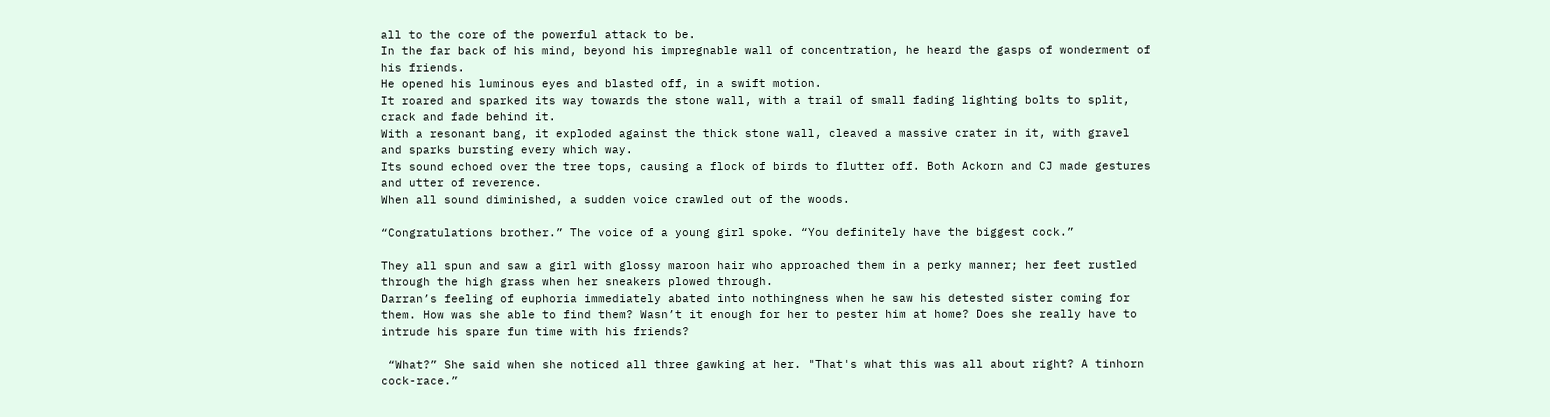all to the core of the powerful attack to be.
In the far back of his mind, beyond his impregnable wall of concentration, he heard the gasps of wonderment of his friends.
He opened his luminous eyes and blasted off, in a swift motion.
It roared and sparked its way towards the stone wall, with a trail of small fading lighting bolts to split, crack and fade behind it.
With a resonant bang, it exploded against the thick stone wall, cleaved a massive crater in it, with gravel and sparks bursting every which way.
Its sound echoed over the tree tops, causing a flock of birds to flutter off. Both Ackorn and CJ made gestures and utter of reverence.
When all sound diminished, a sudden voice crawled out of the woods.

“Congratulations brother.” The voice of a young girl spoke. “You definitely have the biggest cock.”

They all spun and saw a girl with glossy maroon hair who approached them in a perky manner; her feet rustled through the high grass when her sneakers plowed through.
Darran’s feeling of euphoria immediately abated into nothingness when he saw his detested sister coming for them. How was she able to find them? Wasn’t it enough for her to pester him at home? Does she really have to intrude his spare fun time with his friends?

 “What?” She said when she noticed all three gawking at her. "That's what this was all about right? A tinhorn cock-race.”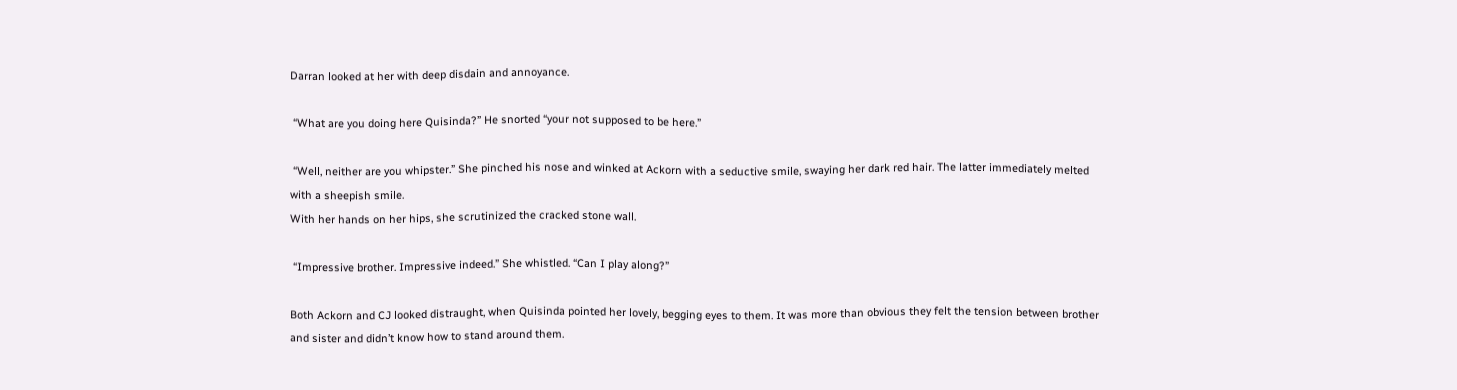Darran looked at her with deep disdain and annoyance.

 “What are you doing here Quisinda?” He snorted “your not supposed to be here.”

 “Well, neither are you whipster.” She pinched his nose and winked at Ackorn with a seductive smile, swaying her dark red hair. The latter immediately melted with a sheepish smile.
With her hands on her hips, she scrutinized the cracked stone wall.

 “Impressive brother. Impressive indeed.” She whistled. “Can I play along?”

Both Ackorn and CJ looked distraught, when Quisinda pointed her lovely, begging eyes to them. It was more than obvious they felt the tension between brother and sister and didn’t know how to stand around them.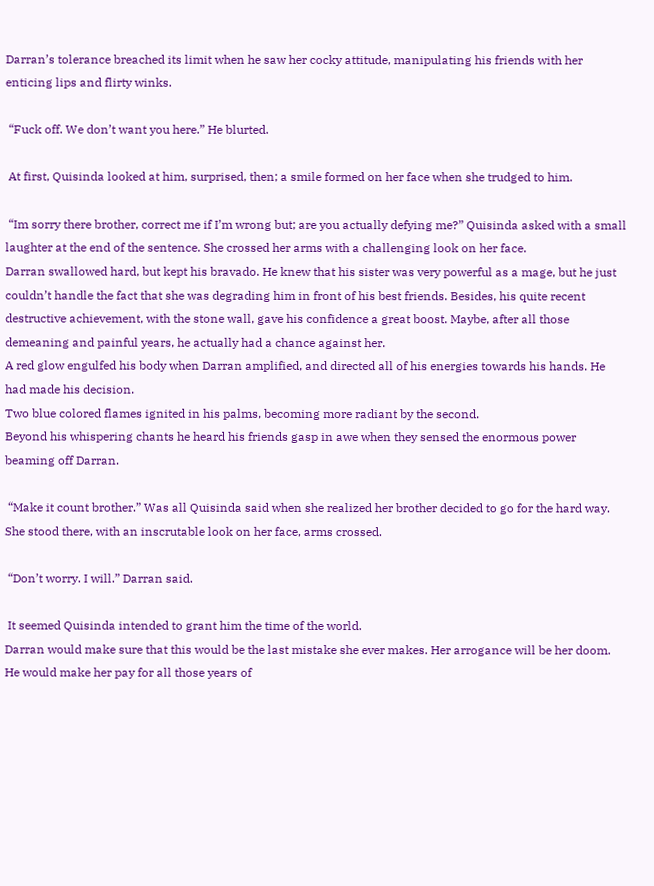Darran’s tolerance breached its limit when he saw her cocky attitude, manipulating his friends with her enticing lips and flirty winks.

 “Fuck off. We don’t want you here.” He blurted.

 At first, Quisinda looked at him, surprised, then; a smile formed on her face when she trudged to him.

 “Im sorry there brother, correct me if I’m wrong but; are you actually defying me?” Quisinda asked with a small laughter at the end of the sentence. She crossed her arms with a challenging look on her face.
Darran swallowed hard, but kept his bravado. He knew that his sister was very powerful as a mage, but he just couldn’t handle the fact that she was degrading him in front of his best friends. Besides, his quite recent destructive achievement, with the stone wall, gave his confidence a great boost. Maybe, after all those demeaning and painful years, he actually had a chance against her.
A red glow engulfed his body when Darran amplified, and directed all of his energies towards his hands. He had made his decision.
Two blue colored flames ignited in his palms, becoming more radiant by the second.
Beyond his whispering chants he heard his friends gasp in awe when they sensed the enormous power beaming off Darran.

 “Make it count brother.” Was all Quisinda said when she realized her brother decided to go for the hard way.
She stood there, with an inscrutable look on her face, arms crossed.

 “Don’t worry. I will.” Darran said.

 It seemed Quisinda intended to grant him the time of the world.
Darran would make sure that this would be the last mistake she ever makes. Her arrogance will be her doom.
He would make her pay for all those years of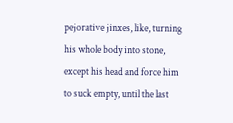pejorative jinxes, like, turning his whole body into stone, except his head and force him to suck empty, until the last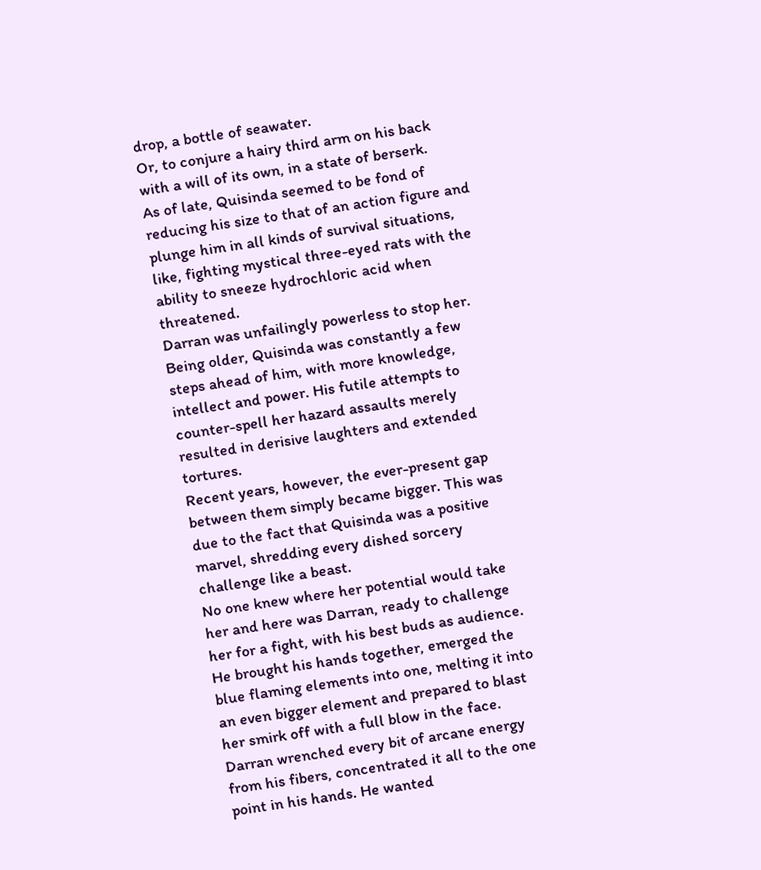drop, a bottle of seawater.
Or, to conjure a hairy third arm on his back with a will of its own, in a state of berserk.
As of late, Quisinda seemed to be fond of reducing his size to that of an action figure and plunge him in all kinds of survival situations, like, fighting mystical three-eyed rats with the ability to sneeze hydrochloric acid when threatened.
Darran was unfailingly powerless to stop her. Being older, Quisinda was constantly a few steps ahead of him, with more knowledge, intellect and power. His futile attempts to counter-spell her hazard assaults merely resulted in derisive laughters and extended tortures.
Recent years, however, the ever-present gap between them simply became bigger. This was due to the fact that Quisinda was a positive marvel, shredding every dished sorcery challenge like a beast.
No one knew where her potential would take her and here was Darran, ready to challenge her for a fight, with his best buds as audience.
He brought his hands together, emerged the blue flaming elements into one, melting it into an even bigger element and prepared to blast her smirk off with a full blow in the face.
Darran wrenched every bit of arcane energy from his fibers, concentrated it all to the one point in his hands. He wanted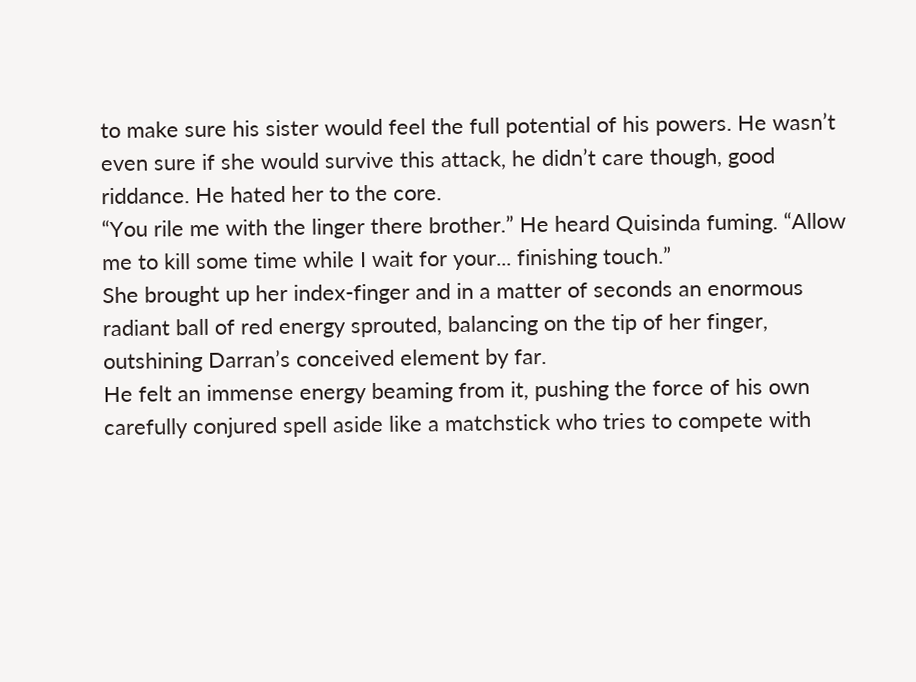to make sure his sister would feel the full potential of his powers. He wasn’t even sure if she would survive this attack, he didn’t care though, good riddance. He hated her to the core.
“You rile me with the linger there brother.” He heard Quisinda fuming. “Allow me to kill some time while I wait for your... finishing touch.”
She brought up her index-finger and in a matter of seconds an enormous radiant ball of red energy sprouted, balancing on the tip of her finger, outshining Darran’s conceived element by far.
He felt an immense energy beaming from it, pushing the force of his own carefully conjured spell aside like a matchstick who tries to compete with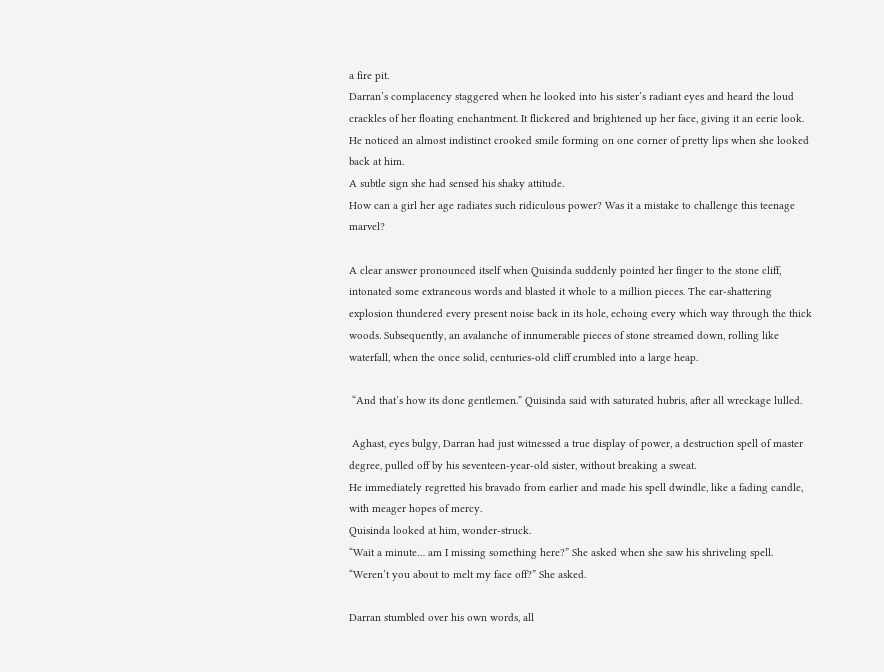a fire pit.
Darran’s complacency staggered when he looked into his sister’s radiant eyes and heard the loud crackles of her floating enchantment. It flickered and brightened up her face, giving it an eerie look.
He noticed an almost indistinct crooked smile forming on one corner of pretty lips when she looked back at him.
A subtle sign she had sensed his shaky attitude.
How can a girl her age radiates such ridiculous power? Was it a mistake to challenge this teenage marvel?

A clear answer pronounced itself when Quisinda suddenly pointed her finger to the stone cliff, intonated some extraneous words and blasted it whole to a million pieces. The ear-shattering explosion thundered every present noise back in its hole, echoing every which way through the thick woods. Subsequently, an avalanche of innumerable pieces of stone streamed down, rolling like waterfall, when the once solid, centuries-old cliff crumbled into a large heap.

 “And that’s how its done gentlemen.” Quisinda said with saturated hubris, after all wreckage lulled.

 Aghast, eyes bulgy, Darran had just witnessed a true display of power, a destruction spell of master degree, pulled off by his seventeen-year-old sister, without breaking a sweat.
He immediately regretted his bravado from earlier and made his spell dwindle, like a fading candle, with meager hopes of mercy.
Quisinda looked at him, wonder-struck.
“Wait a minute… am I missing something here?” She asked when she saw his shriveling spell. “Weren’t you about to melt my face off?” She asked.

Darran stumbled over his own words, all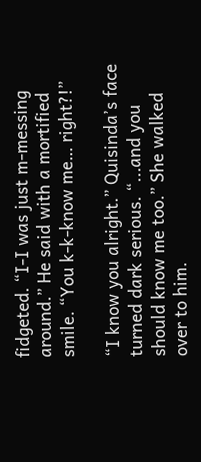fidgeted. “I-I was just m-messing around.” He said with a mortified smile. “You k-k-know me… right?!”

“I know you alright.” Quisinda’s face turned dark serious. “...and you should know me too.” She walked over to him.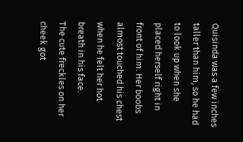Quisinda was a few inches taller than him, so he had to look up when she placed herself right in front of him. Her boobs almost touched his chest when he felt her hot breath in his face.
The cute freckles on her cheek got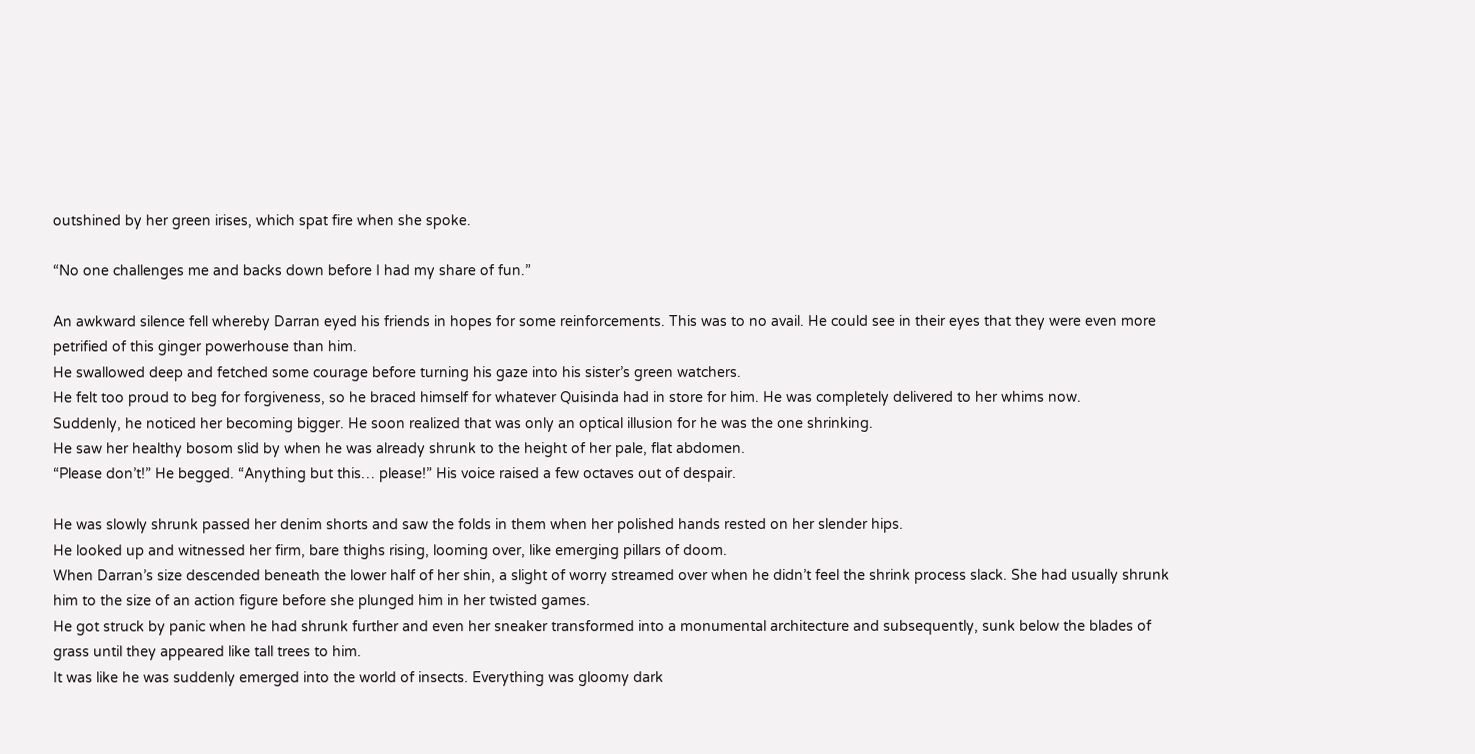outshined by her green irises, which spat fire when she spoke.

“No one challenges me and backs down before I had my share of fun.”

An awkward silence fell whereby Darran eyed his friends in hopes for some reinforcements. This was to no avail. He could see in their eyes that they were even more petrified of this ginger powerhouse than him.
He swallowed deep and fetched some courage before turning his gaze into his sister’s green watchers.
He felt too proud to beg for forgiveness, so he braced himself for whatever Quisinda had in store for him. He was completely delivered to her whims now.
Suddenly, he noticed her becoming bigger. He soon realized that was only an optical illusion for he was the one shrinking.
He saw her healthy bosom slid by when he was already shrunk to the height of her pale, flat abdomen.
“Please don’t!” He begged. “Anything but this… please!” His voice raised a few octaves out of despair.

He was slowly shrunk passed her denim shorts and saw the folds in them when her polished hands rested on her slender hips.
He looked up and witnessed her firm, bare thighs rising, looming over, like emerging pillars of doom.
When Darran’s size descended beneath the lower half of her shin, a slight of worry streamed over when he didn’t feel the shrink process slack. She had usually shrunk him to the size of an action figure before she plunged him in her twisted games.
He got struck by panic when he had shrunk further and even her sneaker transformed into a monumental architecture and subsequently, sunk below the blades of grass until they appeared like tall trees to him.
It was like he was suddenly emerged into the world of insects. Everything was gloomy dark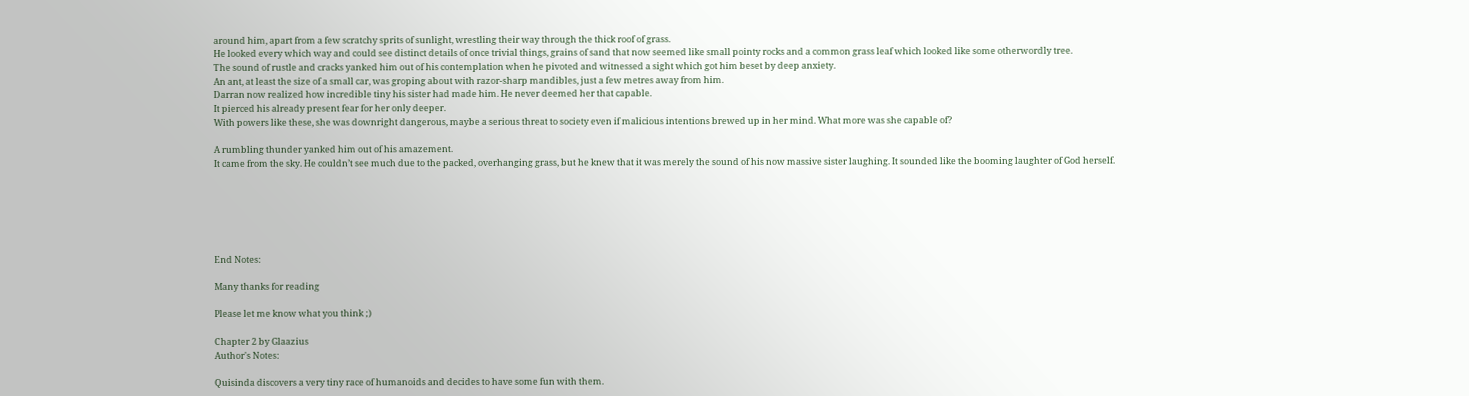around him, apart from a few scratchy sprits of sunlight, wrestling their way through the thick roof of grass.
He looked every which way and could see distinct details of once trivial things, grains of sand that now seemed like small pointy rocks and a common grass leaf which looked like some otherwordly tree.
The sound of rustle and cracks yanked him out of his contemplation when he pivoted and witnessed a sight which got him beset by deep anxiety.
An ant, at least the size of a small car, was groping about with razor-sharp mandibles, just a few metres away from him.
Darran now realized how incredible tiny his sister had made him. He never deemed her that capable.
It pierced his already present fear for her only deeper.
With powers like these, she was downright dangerous, maybe a serious threat to society even if malicious intentions brewed up in her mind. What more was she capable of?

A rumbling thunder yanked him out of his amazement.
It came from the sky. He couldn’t see much due to the packed, overhanging grass, but he knew that it was merely the sound of his now massive sister laughing. It sounded like the booming laughter of God herself.






End Notes:

Many thanks for reading

Please let me know what you think ;)

Chapter 2 by Glaazius
Author's Notes:

Quisinda discovers a very tiny race of humanoids and decides to have some fun with them.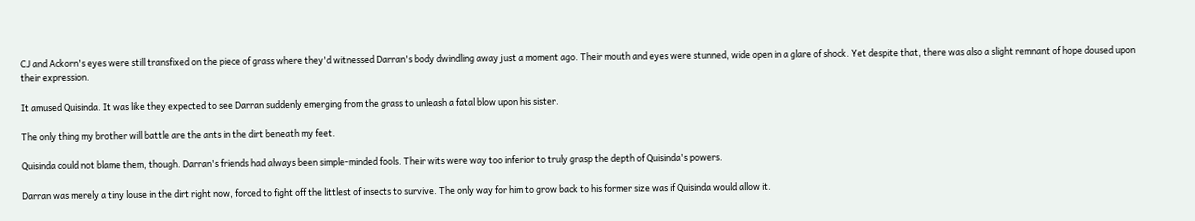CJ and Ackorn's eyes were still transfixed on the piece of grass where they'd witnessed Darran's body dwindling away just a moment ago. Their mouth and eyes were stunned, wide open in a glare of shock. Yet despite that, there was also a slight remnant of hope doused upon their expression.

It amused Quisinda. It was like they expected to see Darran suddenly emerging from the grass to unleash a fatal blow upon his sister.

The only thing my brother will battle are the ants in the dirt beneath my feet.

Quisinda could not blame them, though. Darran's friends had always been simple-minded fools. Their wits were way too inferior to truly grasp the depth of Quisinda's powers.

Darran was merely a tiny louse in the dirt right now, forced to fight off the littlest of insects to survive. The only way for him to grow back to his former size was if Quisinda would allow it.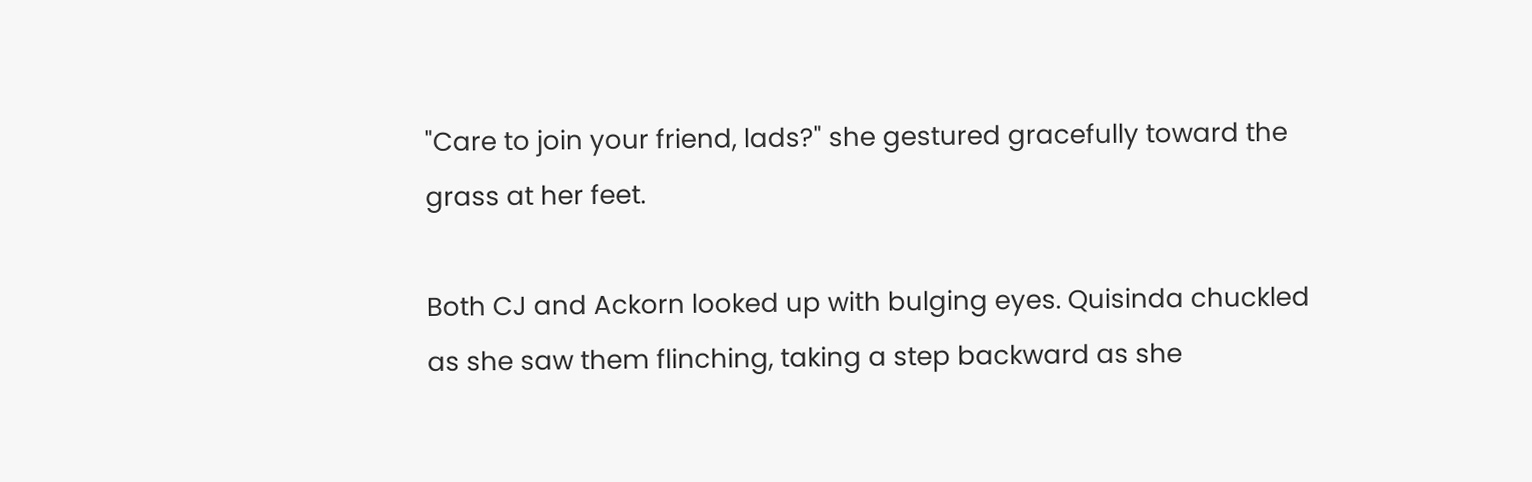"Care to join your friend, lads?" she gestured gracefully toward the grass at her feet.

Both CJ and Ackorn looked up with bulging eyes. Quisinda chuckled as she saw them flinching, taking a step backward as she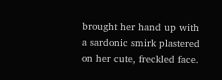brought her hand up with a sardonic smirk plastered on her cute, freckled face.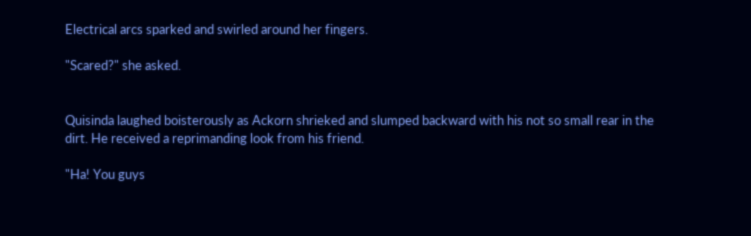Electrical arcs sparked and swirled around her fingers.

"Scared?" she asked.


Quisinda laughed boisterously as Ackorn shrieked and slumped backward with his not so small rear in the dirt. He received a reprimanding look from his friend.

"Ha! You guys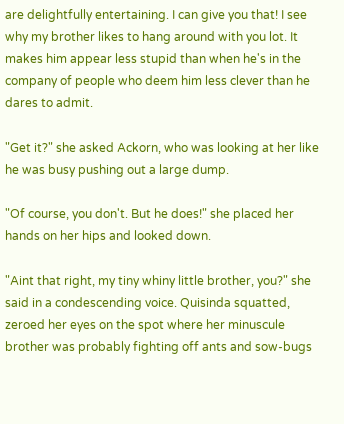are delightfully entertaining. I can give you that! I see why my brother likes to hang around with you lot. It makes him appear less stupid than when he's in the company of people who deem him less clever than he dares to admit.

"Get it?" she asked Ackorn, who was looking at her like he was busy pushing out a large dump.

"Of course, you don't. But he does!" she placed her hands on her hips and looked down.

"Aint that right, my tiny whiny little brother, you?" she said in a condescending voice. Quisinda squatted, zeroed her eyes on the spot where her minuscule brother was probably fighting off ants and sow-bugs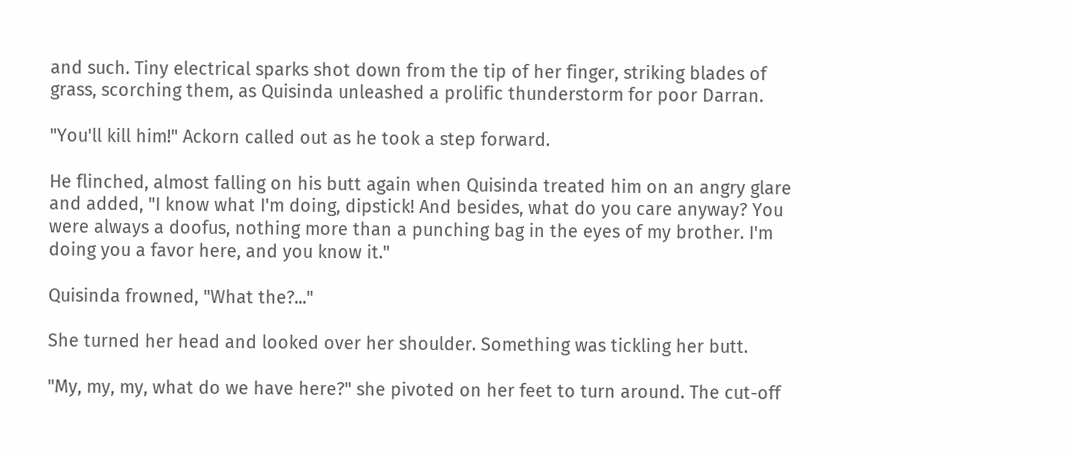and such. Tiny electrical sparks shot down from the tip of her finger, striking blades of grass, scorching them, as Quisinda unleashed a prolific thunderstorm for poor Darran.

"You'll kill him!" Ackorn called out as he took a step forward.

He flinched, almost falling on his butt again when Quisinda treated him on an angry glare and added, "I know what I'm doing, dipstick! And besides, what do you care anyway? You were always a doofus, nothing more than a punching bag in the eyes of my brother. I'm doing you a favor here, and you know it."

Quisinda frowned, "What the?..."

She turned her head and looked over her shoulder. Something was tickling her butt.

"My, my, my, what do we have here?" she pivoted on her feet to turn around. The cut-off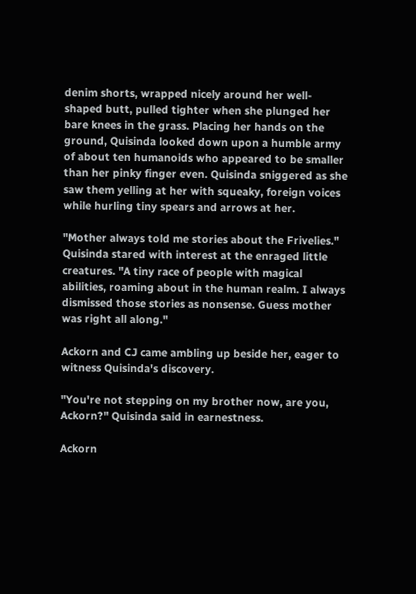denim shorts, wrapped nicely around her well-shaped butt, pulled tighter when she plunged her bare knees in the grass. Placing her hands on the ground, Quisinda looked down upon a humble army of about ten humanoids who appeared to be smaller than her pinky finger even. Quisinda sniggered as she saw them yelling at her with squeaky, foreign voices while hurling tiny spears and arrows at her.

"Mother always told me stories about the Frivelies." Quisinda stared with interest at the enraged little creatures. "A tiny race of people with magical abilities, roaming about in the human realm. I always dismissed those stories as nonsense. Guess mother was right all along."

Ackorn and CJ came ambling up beside her, eager to witness Quisinda's discovery.

"You're not stepping on my brother now, are you, Ackorn?" Quisinda said in earnestness.

Ackorn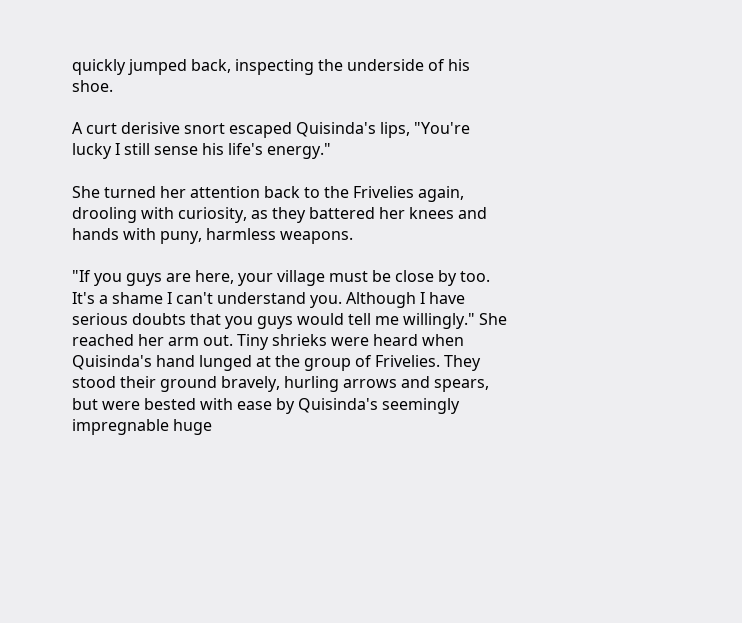quickly jumped back, inspecting the underside of his shoe.

A curt derisive snort escaped Quisinda's lips, "You're lucky I still sense his life's energy."

She turned her attention back to the Frivelies again, drooling with curiosity, as they battered her knees and hands with puny, harmless weapons.

"If you guys are here, your village must be close by too. It's a shame I can't understand you. Although I have serious doubts that you guys would tell me willingly." She reached her arm out. Tiny shrieks were heard when Quisinda's hand lunged at the group of Frivelies. They stood their ground bravely, hurling arrows and spears, but were bested with ease by Quisinda's seemingly impregnable huge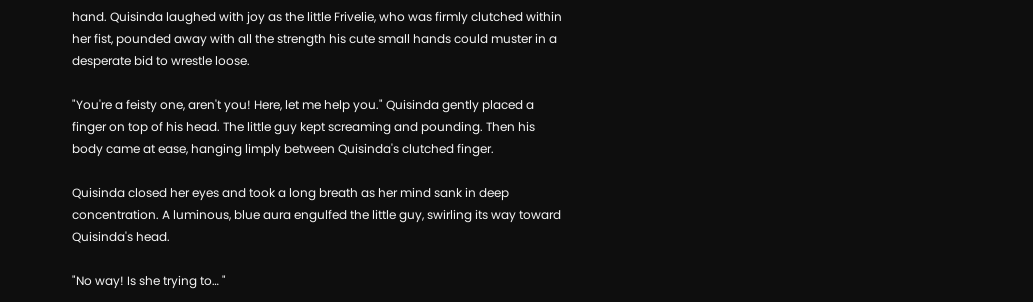hand. Quisinda laughed with joy as the little Frivelie, who was firmly clutched within her fist, pounded away with all the strength his cute small hands could muster in a desperate bid to wrestle loose.

"You're a feisty one, aren't you! Here, let me help you." Quisinda gently placed a finger on top of his head. The little guy kept screaming and pounding. Then his body came at ease, hanging limply between Quisinda's clutched finger.

Quisinda closed her eyes and took a long breath as her mind sank in deep concentration. A luminous, blue aura engulfed the little guy, swirling its way toward Quisinda's head.

"No way! Is she trying to… "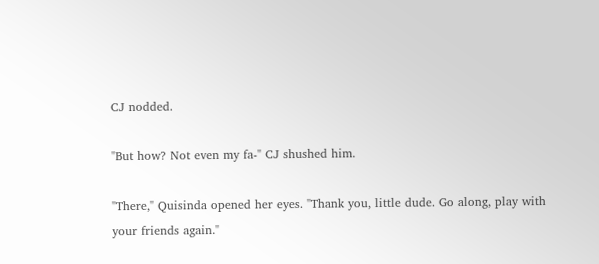CJ nodded.

"But how? Not even my fa-" CJ shushed him.

"There," Quisinda opened her eyes. "Thank you, little dude. Go along, play with your friends again."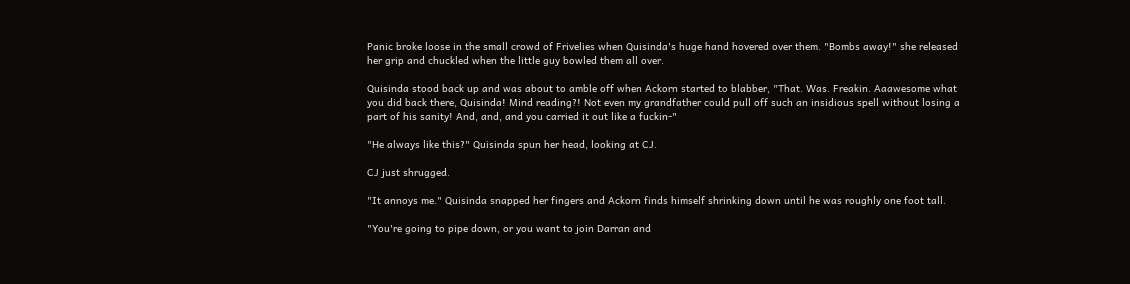Panic broke loose in the small crowd of Frivelies when Quisinda's huge hand hovered over them. "Bombs away!" she released her grip and chuckled when the little guy bowled them all over.

Quisinda stood back up and was about to amble off when Ackorn started to blabber, "That. Was. Freakin. Aaawesome what you did back there, Quisinda! Mind reading?! Not even my grandfather could pull off such an insidious spell without losing a part of his sanity! And, and, and you carried it out like a fuckin-"

"He always like this?" Quisinda spun her head, looking at CJ.

CJ just shrugged.

"It annoys me." Quisinda snapped her fingers and Ackorn finds himself shrinking down until he was roughly one foot tall.

"You're going to pipe down, or you want to join Darran and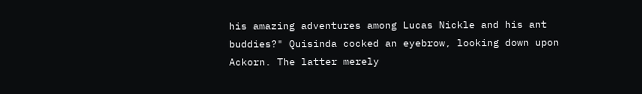his amazing adventures among Lucas Nickle and his ant buddies?" Quisinda cocked an eyebrow, looking down upon Ackorn. The latter merely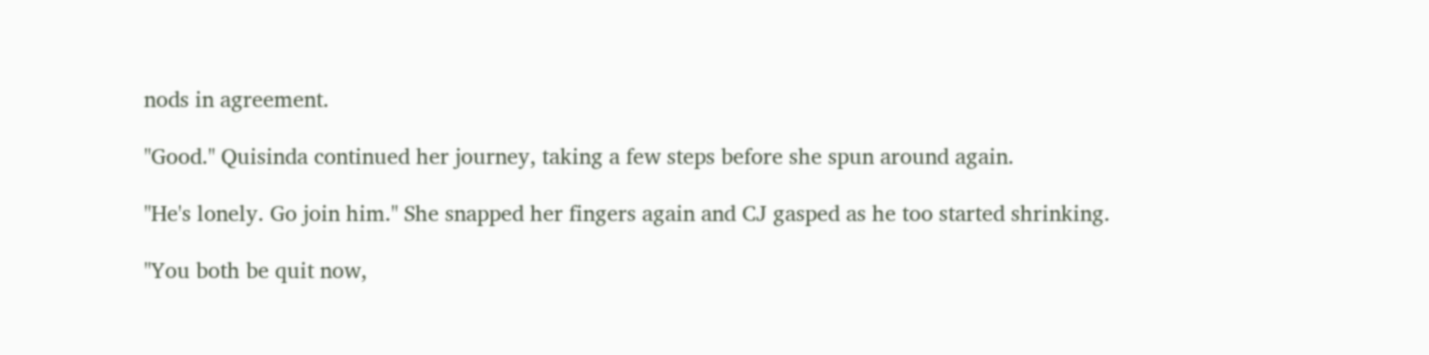nods in agreement.

"Good." Quisinda continued her journey, taking a few steps before she spun around again.

"He's lonely. Go join him." She snapped her fingers again and CJ gasped as he too started shrinking.

"You both be quit now,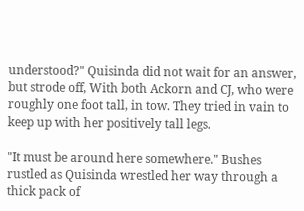understood?" Quisinda did not wait for an answer, but strode off, With both Ackorn and CJ, who were roughly one foot tall, in tow. They tried in vain to keep up with her positively tall legs.

"It must be around here somewhere." Bushes rustled as Quisinda wrestled her way through a thick pack of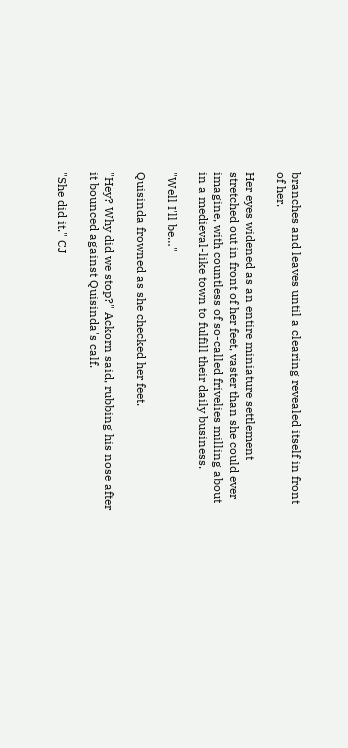branches and leaves until a clearing revealed itself in front of her.

Her eyes widened as an entire miniature settlement stretched out in front of her feet, vaster than she could ever imagine, with countless of so-called frivelies milling about in a medieval-like town to fulfill their daily business.

"Well I'll be…"

Quisinda frowned as she checked her feet.

"Hey? Why did we stop?" Ackorn said, rubbing his nose after it bounced against Quisinda's calf.

"She did it." CJ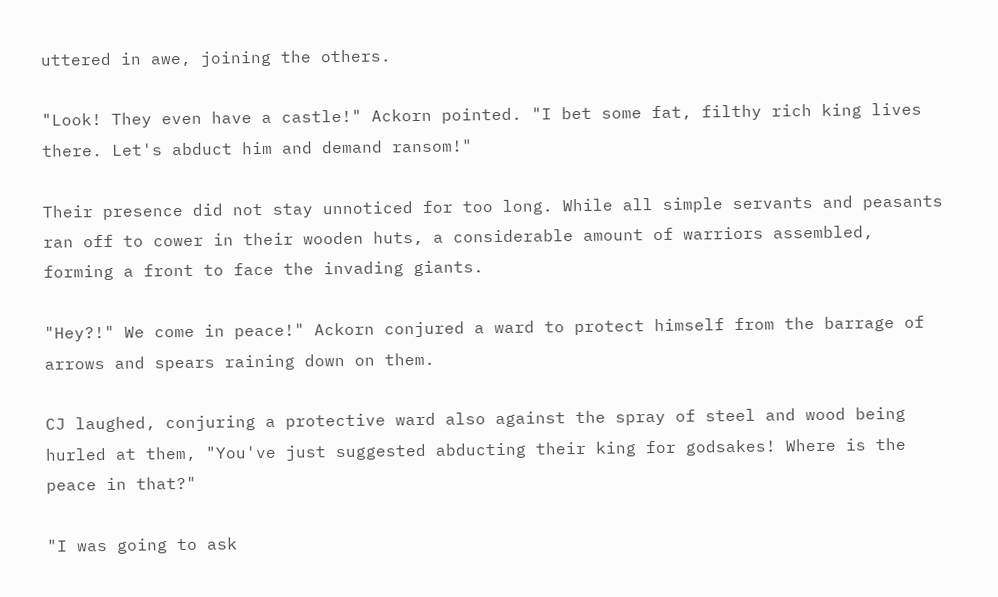uttered in awe, joining the others.

"Look! They even have a castle!" Ackorn pointed. "I bet some fat, filthy rich king lives there. Let's abduct him and demand ransom!"

Their presence did not stay unnoticed for too long. While all simple servants and peasants ran off to cower in their wooden huts, a considerable amount of warriors assembled, forming a front to face the invading giants.

"Hey?!" We come in peace!" Ackorn conjured a ward to protect himself from the barrage of arrows and spears raining down on them.

CJ laughed, conjuring a protective ward also against the spray of steel and wood being hurled at them, "You've just suggested abducting their king for godsakes! Where is the peace in that?"

"I was going to ask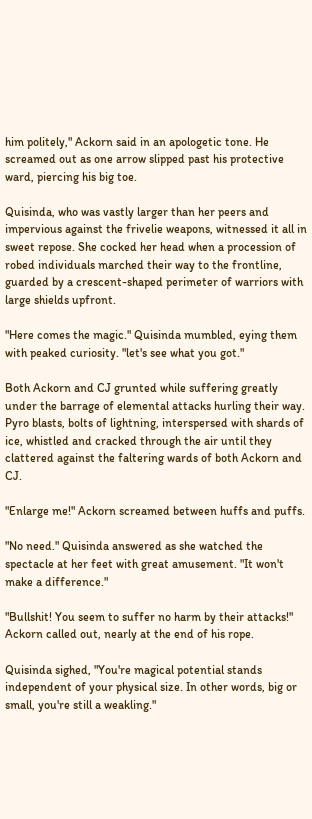him politely," Ackorn said in an apologetic tone. He screamed out as one arrow slipped past his protective ward, piercing his big toe.

Quisinda, who was vastly larger than her peers and impervious against the frivelie weapons, witnessed it all in sweet repose. She cocked her head when a procession of robed individuals marched their way to the frontline, guarded by a crescent-shaped perimeter of warriors with large shields upfront.

"Here comes the magic." Quisinda mumbled, eying them with peaked curiosity. "let's see what you got."

Both Ackorn and CJ grunted while suffering greatly under the barrage of elemental attacks hurling their way. Pyro blasts, bolts of lightning, interspersed with shards of ice, whistled and cracked through the air until they clattered against the faltering wards of both Ackorn and CJ.

"Enlarge me!" Ackorn screamed between huffs and puffs.

"No need." Quisinda answered as she watched the spectacle at her feet with great amusement. "It won't make a difference."

"Bullshit! You seem to suffer no harm by their attacks!" Ackorn called out, nearly at the end of his rope.

Quisinda sighed, "You're magical potential stands independent of your physical size. In other words, big or small, you're still a weakling."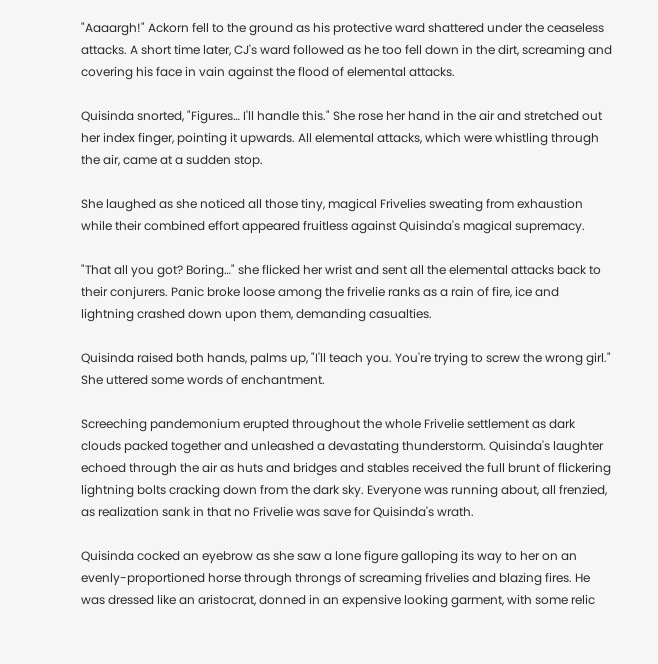"Aaaargh!" Ackorn fell to the ground as his protective ward shattered under the ceaseless attacks. A short time later, CJ's ward followed as he too fell down in the dirt, screaming and covering his face in vain against the flood of elemental attacks.

Quisinda snorted, "Figures… I'll handle this." She rose her hand in the air and stretched out her index finger, pointing it upwards. All elemental attacks, which were whistling through the air, came at a sudden stop.

She laughed as she noticed all those tiny, magical Frivelies sweating from exhaustion while their combined effort appeared fruitless against Quisinda's magical supremacy.

"That all you got? Boring…" she flicked her wrist and sent all the elemental attacks back to their conjurers. Panic broke loose among the frivelie ranks as a rain of fire, ice and lightning crashed down upon them, demanding casualties.

Quisinda raised both hands, palms up, "I'll teach you. You're trying to screw the wrong girl." She uttered some words of enchantment.

Screeching pandemonium erupted throughout the whole Frivelie settlement as dark clouds packed together and unleashed a devastating thunderstorm. Quisinda's laughter echoed through the air as huts and bridges and stables received the full brunt of flickering lightning bolts cracking down from the dark sky. Everyone was running about, all frenzied, as realization sank in that no Frivelie was save for Quisinda's wrath.

Quisinda cocked an eyebrow as she saw a lone figure galloping its way to her on an evenly-proportioned horse through throngs of screaming frivelies and blazing fires. He was dressed like an aristocrat, donned in an expensive looking garment, with some relic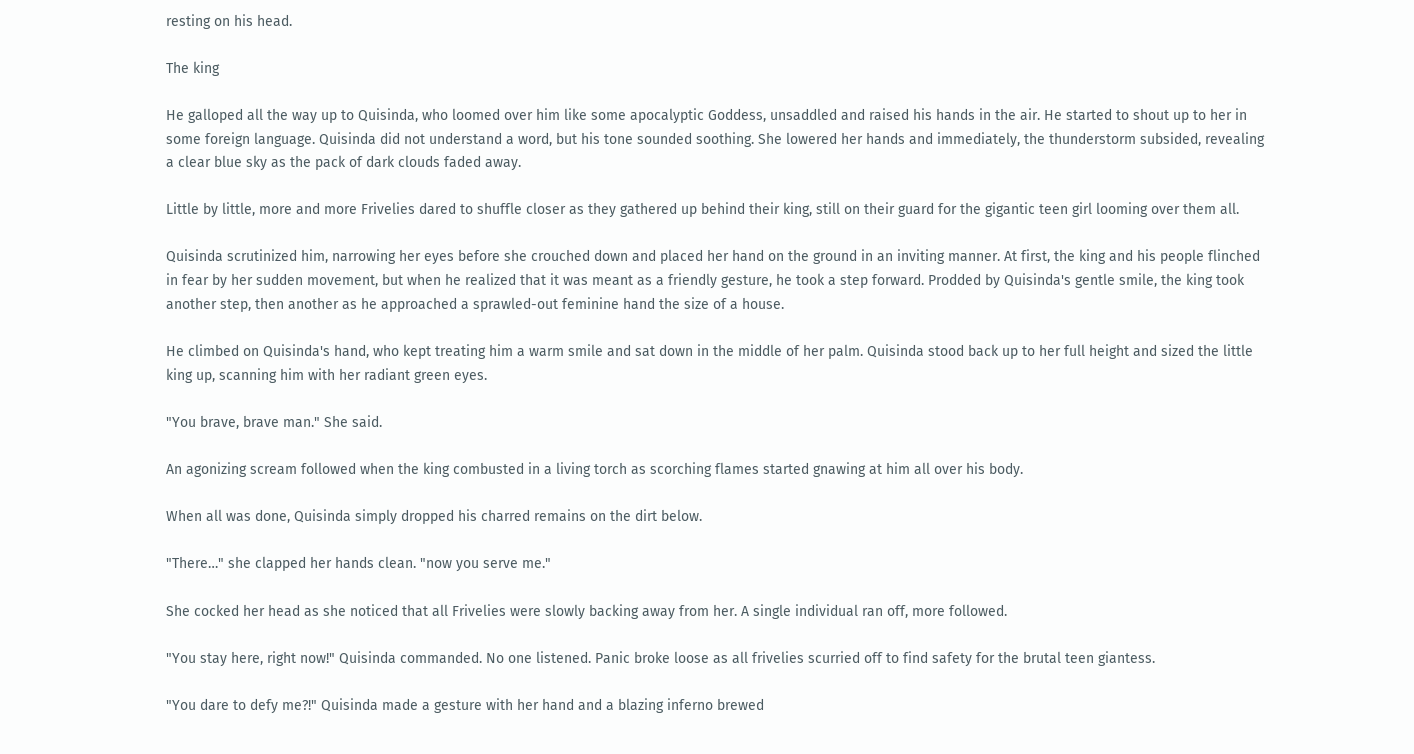resting on his head.

The king

He galloped all the way up to Quisinda, who loomed over him like some apocalyptic Goddess, unsaddled and raised his hands in the air. He started to shout up to her in some foreign language. Quisinda did not understand a word, but his tone sounded soothing. She lowered her hands and immediately, the thunderstorm subsided, revealing a clear blue sky as the pack of dark clouds faded away.

Little by little, more and more Frivelies dared to shuffle closer as they gathered up behind their king, still on their guard for the gigantic teen girl looming over them all.

Quisinda scrutinized him, narrowing her eyes before she crouched down and placed her hand on the ground in an inviting manner. At first, the king and his people flinched in fear by her sudden movement, but when he realized that it was meant as a friendly gesture, he took a step forward. Prodded by Quisinda's gentle smile, the king took another step, then another as he approached a sprawled-out feminine hand the size of a house.

He climbed on Quisinda's hand, who kept treating him a warm smile and sat down in the middle of her palm. Quisinda stood back up to her full height and sized the little king up, scanning him with her radiant green eyes.

"You brave, brave man." She said.

An agonizing scream followed when the king combusted in a living torch as scorching flames started gnawing at him all over his body.

When all was done, Quisinda simply dropped his charred remains on the dirt below.

"There…" she clapped her hands clean. "now you serve me."

She cocked her head as she noticed that all Frivelies were slowly backing away from her. A single individual ran off, more followed.

"You stay here, right now!" Quisinda commanded. No one listened. Panic broke loose as all frivelies scurried off to find safety for the brutal teen giantess.

"You dare to defy me?!" Quisinda made a gesture with her hand and a blazing inferno brewed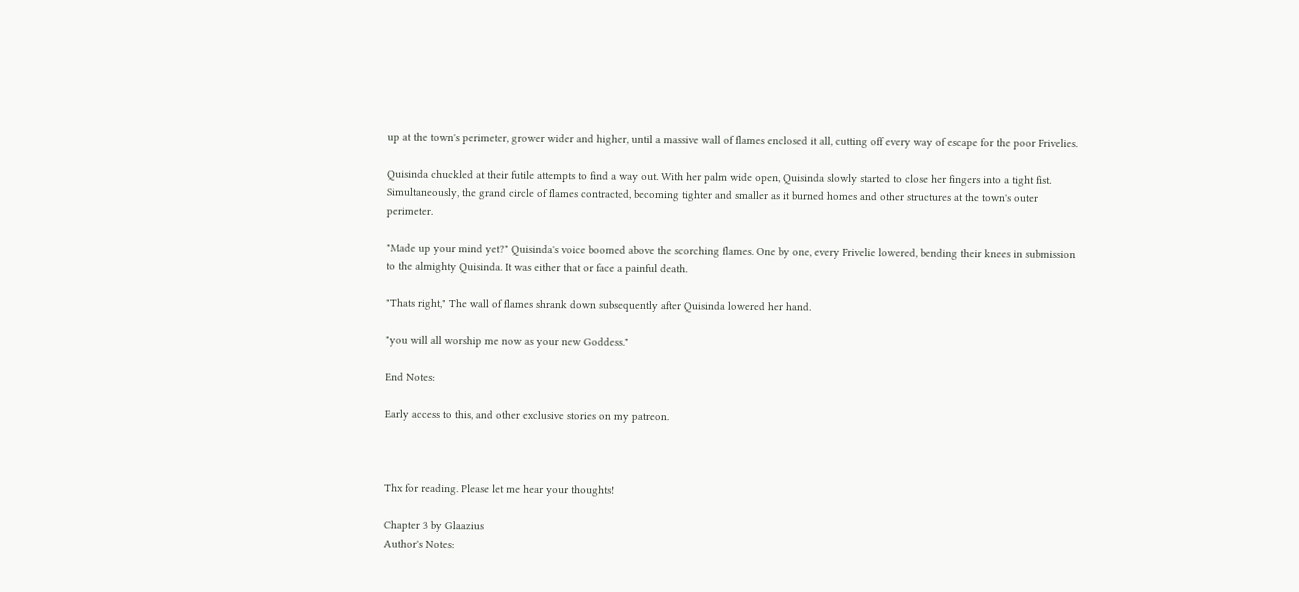up at the town's perimeter, grower wider and higher, until a massive wall of flames enclosed it all, cutting off every way of escape for the poor Frivelies.

Quisinda chuckled at their futile attempts to find a way out. With her palm wide open, Quisinda slowly started to close her fingers into a tight fist. Simultaneously, the grand circle of flames contracted, becoming tighter and smaller as it burned homes and other structures at the town's outer perimeter.

"Made up your mind yet?" Quisinda's voice boomed above the scorching flames. One by one, every Frivelie lowered, bending their knees in submission to the almighty Quisinda. It was either that or face a painful death.

"Thats right," The wall of flames shrank down subsequently after Quisinda lowered her hand.

"you will all worship me now as your new Goddess."

End Notes:

Early access to this, and other exclusive stories on my patreon.



Thx for reading. Please let me hear your thoughts!

Chapter 3 by Glaazius
Author's Notes: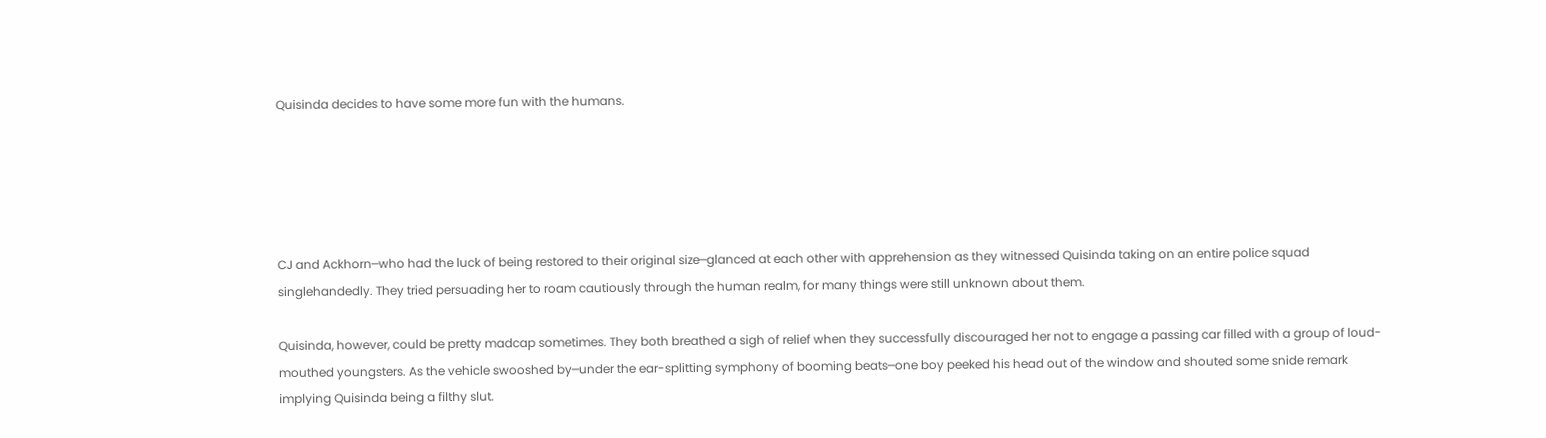Quisinda decides to have some more fun with the humans.





CJ and Ackhorn─who had the luck of being restored to their original size─glanced at each other with apprehension as they witnessed Quisinda taking on an entire police squad singlehandedly. They tried persuading her to roam cautiously through the human realm, for many things were still unknown about them.

Quisinda, however, could be pretty madcap sometimes. They both breathed a sigh of relief when they successfully discouraged her not to engage a passing car filled with a group of loud-mouthed youngsters. As the vehicle swooshed by─under the ear-splitting symphony of booming beats─one boy peeked his head out of the window and shouted some snide remark implying Quisinda being a filthy slut.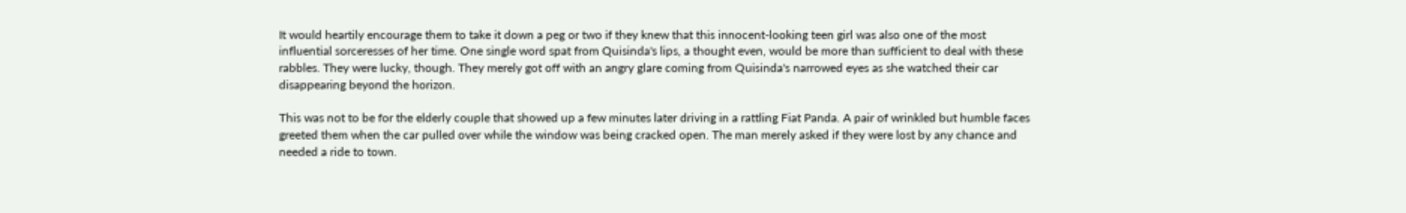It would heartily encourage them to take it down a peg or two if they knew that this innocent-looking teen girl was also one of the most influential sorceresses of her time. One single word spat from Quisinda's lips, a thought even, would be more than sufficient to deal with these rabbles. They were lucky, though. They merely got off with an angry glare coming from Quisinda's narrowed eyes as she watched their car disappearing beyond the horizon.

This was not to be for the elderly couple that showed up a few minutes later driving in a rattling Fiat Panda. A pair of wrinkled but humble faces greeted them when the car pulled over while the window was being cracked open. The man merely asked if they were lost by any chance and needed a ride to town.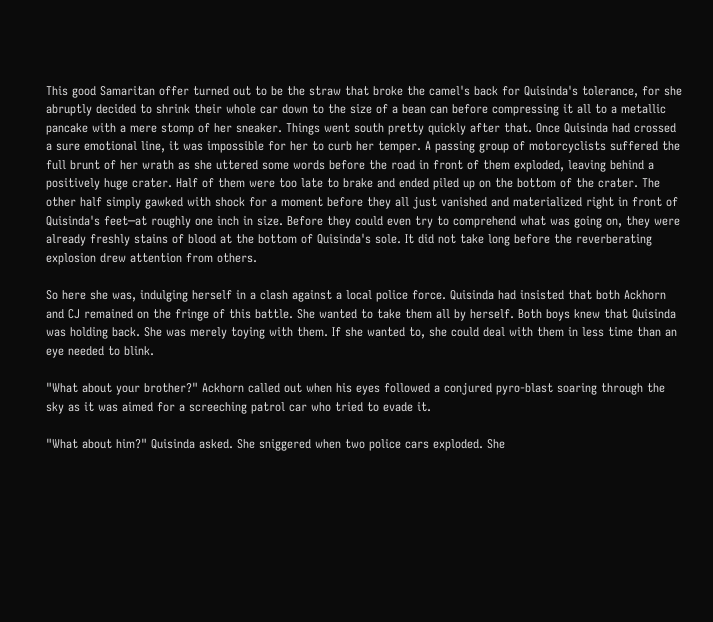This good Samaritan offer turned out to be the straw that broke the camel's back for Quisinda's tolerance, for she abruptly decided to shrink their whole car down to the size of a bean can before compressing it all to a metallic pancake with a mere stomp of her sneaker. Things went south pretty quickly after that. Once Quisinda had crossed a sure emotional line, it was impossible for her to curb her temper. A passing group of motorcyclists suffered the full brunt of her wrath as she uttered some words before the road in front of them exploded, leaving behind a positively huge crater. Half of them were too late to brake and ended piled up on the bottom of the crater. The other half simply gawked with shock for a moment before they all just vanished and materialized right in front of Quisinda's feet─at roughly one inch in size. Before they could even try to comprehend what was going on, they were already freshly stains of blood at the bottom of Quisinda's sole. It did not take long before the reverberating explosion drew attention from others.

So here she was, indulging herself in a clash against a local police force. Quisinda had insisted that both Ackhorn and CJ remained on the fringe of this battle. She wanted to take them all by herself. Both boys knew that Quisinda was holding back. She was merely toying with them. If she wanted to, she could deal with them in less time than an eye needed to blink.

"What about your brother?" Ackhorn called out when his eyes followed a conjured pyro-blast soaring through the sky as it was aimed for a screeching patrol car who tried to evade it.

"What about him?" Quisinda asked. She sniggered when two police cars exploded. She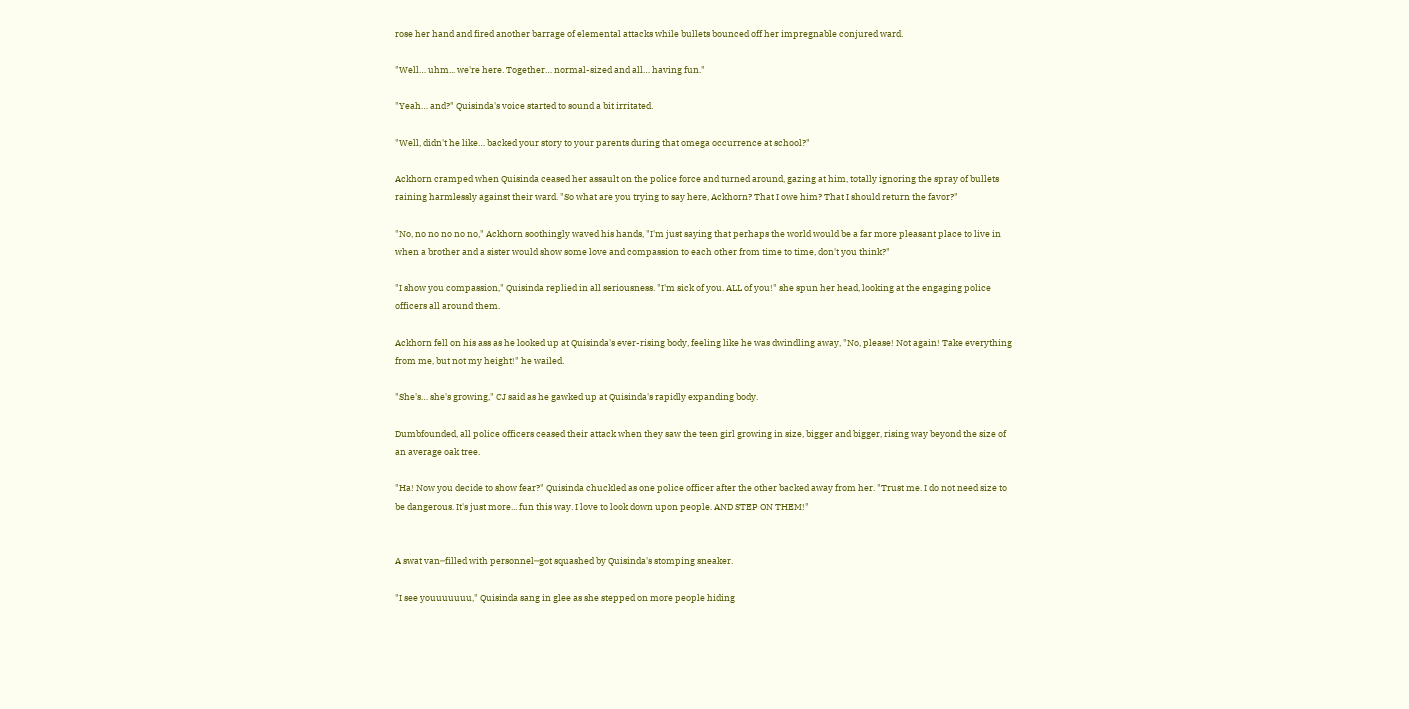rose her hand and fired another barrage of elemental attacks while bullets bounced off her impregnable conjured ward.

"Well… uhm... we're here. Together… normal-sized and all… having fun."

"Yeah… and?" Quisinda's voice started to sound a bit irritated.

"Well, didn't he like… backed your story to your parents during that omega occurrence at school?"

Ackhorn cramped when Quisinda ceased her assault on the police force and turned around, gazing at him, totally ignoring the spray of bullets raining harmlessly against their ward. "So what are you trying to say here, Ackhorn? That I owe him? That I should return the favor?"

"No, no no no no no," Ackhorn soothingly waved his hands, "I'm just saying that perhaps the world would be a far more pleasant place to live in when a brother and a sister would show some love and compassion to each other from time to time, don't you think?"

"I show you compassion," Quisinda replied in all seriousness. "I'm sick of you. ALL of you!" she spun her head, looking at the engaging police officers all around them.

Ackhorn fell on his ass as he looked up at Quisinda's ever-rising body, feeling like he was dwindling away, "No, please! Not again! Take everything from me, but not my height!" he wailed.

"She's… she's growing," CJ said as he gawked up at Quisinda's rapidly expanding body.

Dumbfounded, all police officers ceased their attack when they saw the teen girl growing in size, bigger and bigger, rising way beyond the size of an average oak tree.

"Ha! Now you decide to show fear?" Quisinda chuckled as one police officer after the other backed away from her. "Trust me. I do not need size to be dangerous. It's just more... fun this way. I love to look down upon people. AND STEP ON THEM!"


A swat van─filled with personnel─got squashed by Quisinda's stomping sneaker.

"I see youuuuuuu," Quisinda sang in glee as she stepped on more people hiding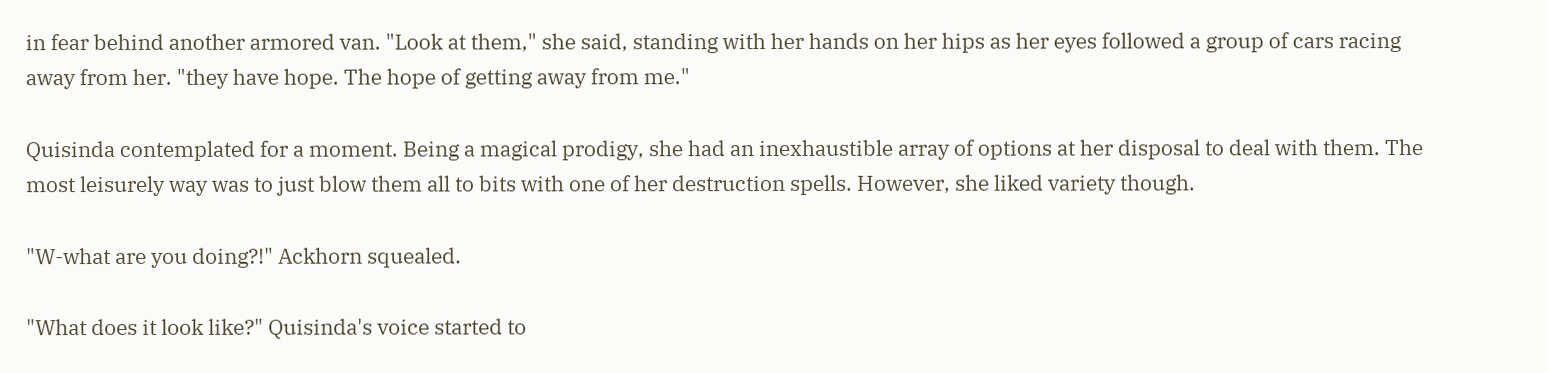in fear behind another armored van. "Look at them," she said, standing with her hands on her hips as her eyes followed a group of cars racing away from her. "they have hope. The hope of getting away from me."

Quisinda contemplated for a moment. Being a magical prodigy, she had an inexhaustible array of options at her disposal to deal with them. The most leisurely way was to just blow them all to bits with one of her destruction spells. However, she liked variety though.

"W-what are you doing?!" Ackhorn squealed.

"What does it look like?" Quisinda's voice started to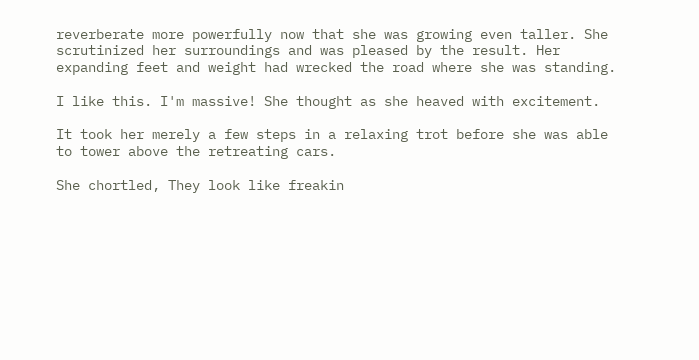reverberate more powerfully now that she was growing even taller. She scrutinized her surroundings and was pleased by the result. Her expanding feet and weight had wrecked the road where she was standing.

I like this. I'm massive! She thought as she heaved with excitement.

It took her merely a few steps in a relaxing trot before she was able to tower above the retreating cars.

She chortled, They look like freakin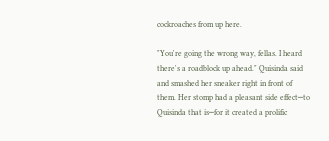cockroaches from up here.

"You're going the wrong way, fellas. I heard there's a roadblock up ahead." Quisinda said and smashed her sneaker right in front of them. Her stomp had a pleasant side effect─to Quisinda that is─for it created a prolific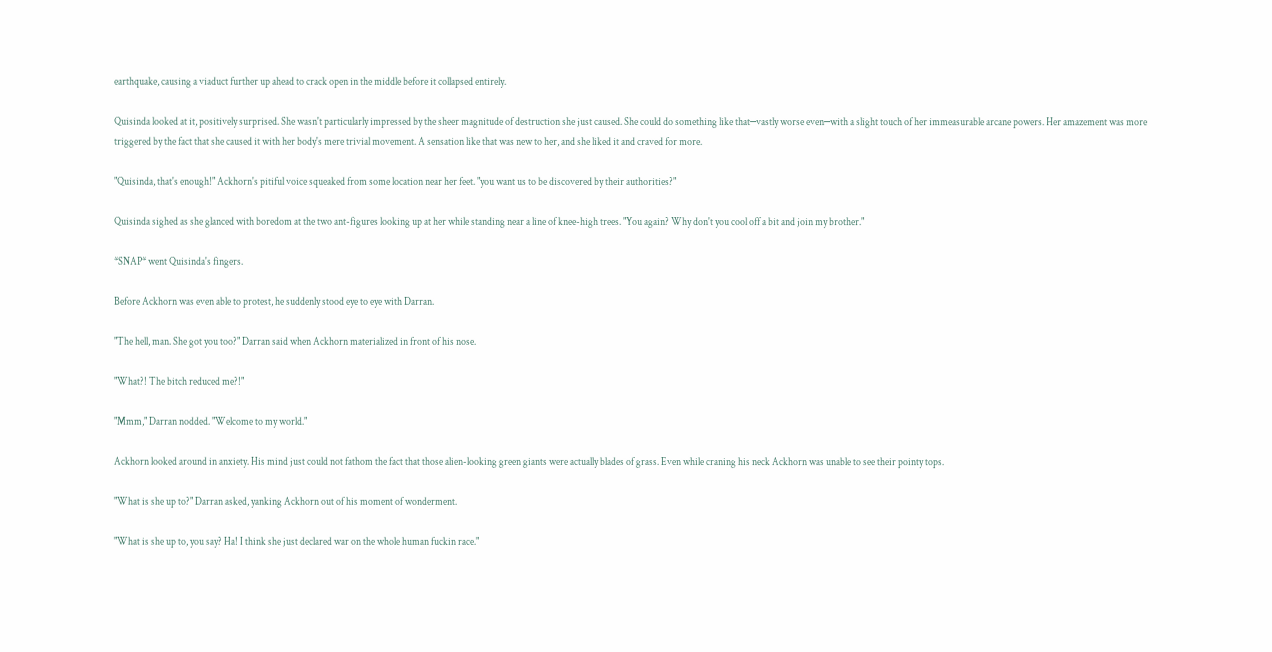earthquake, causing a viaduct further up ahead to crack open in the middle before it collapsed entirely.

Quisinda looked at it, positively surprised. She wasn't particularly impressed by the sheer magnitude of destruction she just caused. She could do something like that─vastly worse even─with a slight touch of her immeasurable arcane powers. Her amazement was more triggered by the fact that she caused it with her body's mere trivial movement. A sensation like that was new to her, and she liked it and craved for more.

"Quisinda, that's enough!" Ackhorn's pitiful voice squeaked from some location near her feet. "you want us to be discovered by their authorities?"

Quisinda sighed as she glanced with boredom at the two ant-figures looking up at her while standing near a line of knee-high trees. "You again? Why don't you cool off a bit and join my brother."

*SNAP* went Quisinda's fingers.

Before Ackhorn was even able to protest, he suddenly stood eye to eye with Darran.

"The hell, man. She got you too?" Darran said when Ackhorn materialized in front of his nose.

"What?! The bitch reduced me?!"

"Mmm," Darran nodded. "Welcome to my world."

Ackhorn looked around in anxiety. His mind just could not fathom the fact that those alien-looking green giants were actually blades of grass. Even while craning his neck Ackhorn was unable to see their pointy tops.

"What is she up to?" Darran asked, yanking Ackhorn out of his moment of wonderment.

"What is she up to, you say? Ha! I think she just declared war on the whole human fuckin race."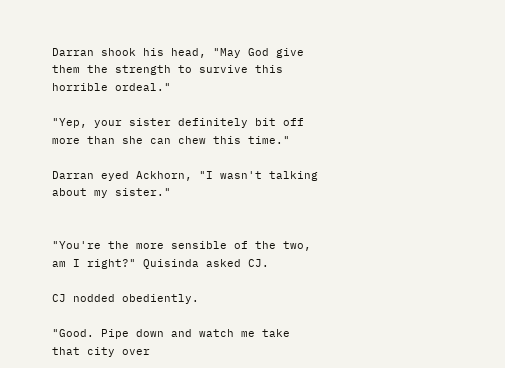Darran shook his head, "May God give them the strength to survive this horrible ordeal."

"Yep, your sister definitely bit off more than she can chew this time."

Darran eyed Ackhorn, "I wasn't talking about my sister."


"You're the more sensible of the two, am I right?" Quisinda asked CJ.

CJ nodded obediently.

"Good. Pipe down and watch me take that city over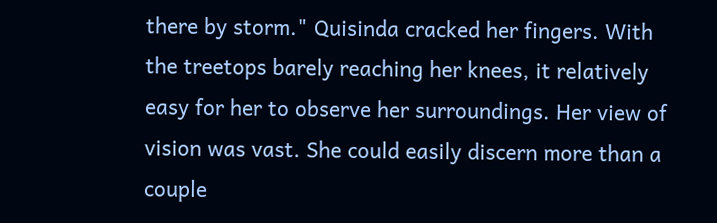there by storm." Quisinda cracked her fingers. With the treetops barely reaching her knees, it relatively easy for her to observe her surroundings. Her view of vision was vast. She could easily discern more than a couple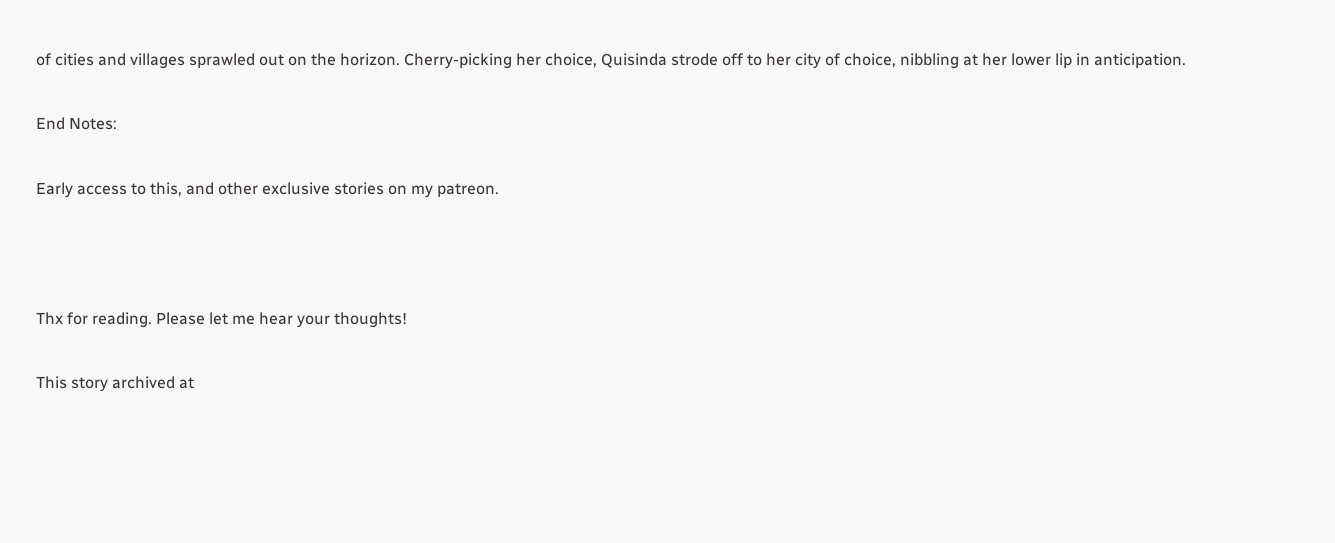of cities and villages sprawled out on the horizon. Cherry-picking her choice, Quisinda strode off to her city of choice, nibbling at her lower lip in anticipation.

End Notes:

Early access to this, and other exclusive stories on my patreon.



Thx for reading. Please let me hear your thoughts!

This story archived at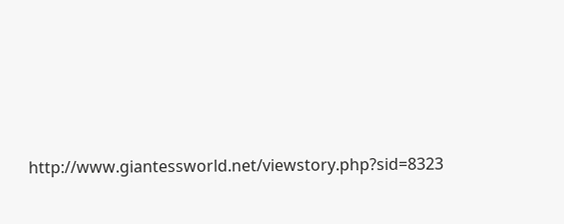http://www.giantessworld.net/viewstory.php?sid=8323